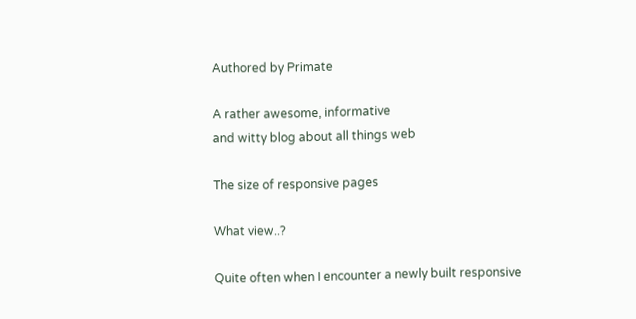Authored by Primate

A rather awesome, informative
and witty blog about all things web

The size of responsive pages

What view..?

Quite often when I encounter a newly built responsive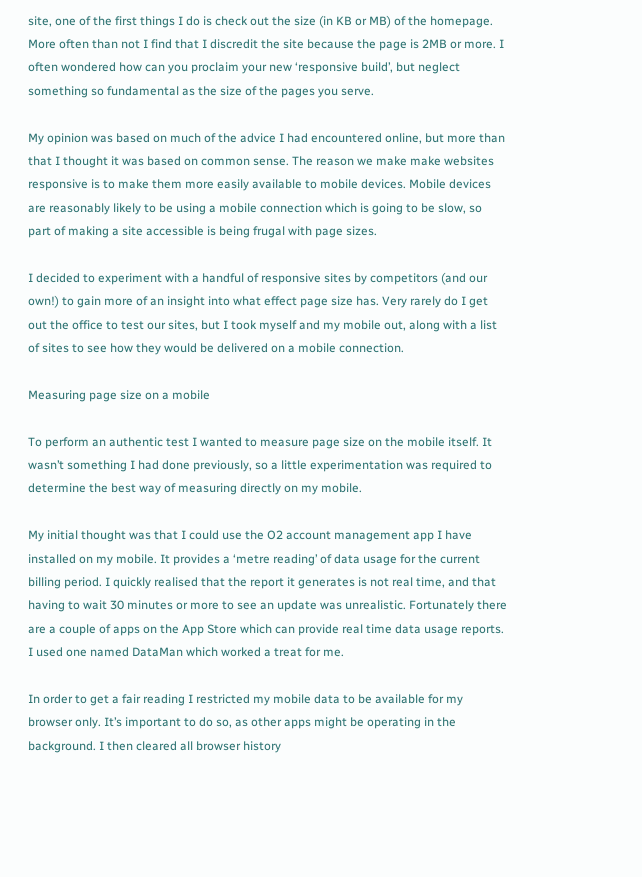site, one of the first things I do is check out the size (in KB or MB) of the homepage. More often than not I find that I discredit the site because the page is 2MB or more. I often wondered how can you proclaim your new ‘responsive build’, but neglect something so fundamental as the size of the pages you serve.

My opinion was based on much of the advice I had encountered online, but more than that I thought it was based on common sense. The reason we make make websites responsive is to make them more easily available to mobile devices. Mobile devices are reasonably likely to be using a mobile connection which is going to be slow, so part of making a site accessible is being frugal with page sizes.

I decided to experiment with a handful of responsive sites by competitors (and our own!) to gain more of an insight into what effect page size has. Very rarely do I get out the office to test our sites, but I took myself and my mobile out, along with a list of sites to see how they would be delivered on a mobile connection.

Measuring page size on a mobile

To perform an authentic test I wanted to measure page size on the mobile itself. It wasn’t something I had done previously, so a little experimentation was required to determine the best way of measuring directly on my mobile.

My initial thought was that I could use the O2 account management app I have installed on my mobile. It provides a ‘metre reading’ of data usage for the current billing period. I quickly realised that the report it generates is not real time, and that having to wait 30 minutes or more to see an update was unrealistic. Fortunately there are a couple of apps on the App Store which can provide real time data usage reports. I used one named DataMan which worked a treat for me.

In order to get a fair reading I restricted my mobile data to be available for my browser only. It’s important to do so, as other apps might be operating in the background. I then cleared all browser history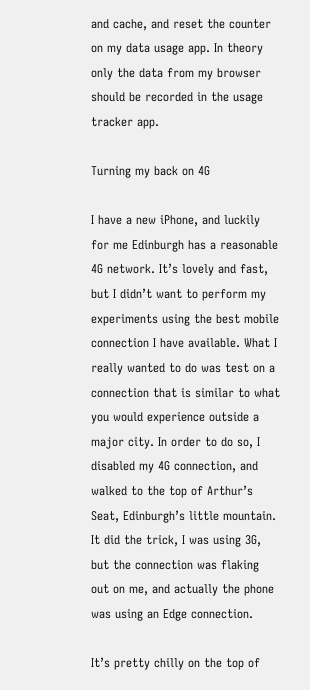and cache, and reset the counter on my data usage app. In theory only the data from my browser should be recorded in the usage tracker app.

Turning my back on 4G

I have a new iPhone, and luckily for me Edinburgh has a reasonable 4G network. It’s lovely and fast, but I didn’t want to perform my experiments using the best mobile connection I have available. What I really wanted to do was test on a connection that is similar to what you would experience outside a major city. In order to do so, I disabled my 4G connection, and walked to the top of Arthur’s Seat, Edinburgh’s little mountain. It did the trick, I was using 3G, but the connection was flaking out on me, and actually the phone was using an Edge connection.

It’s pretty chilly on the top of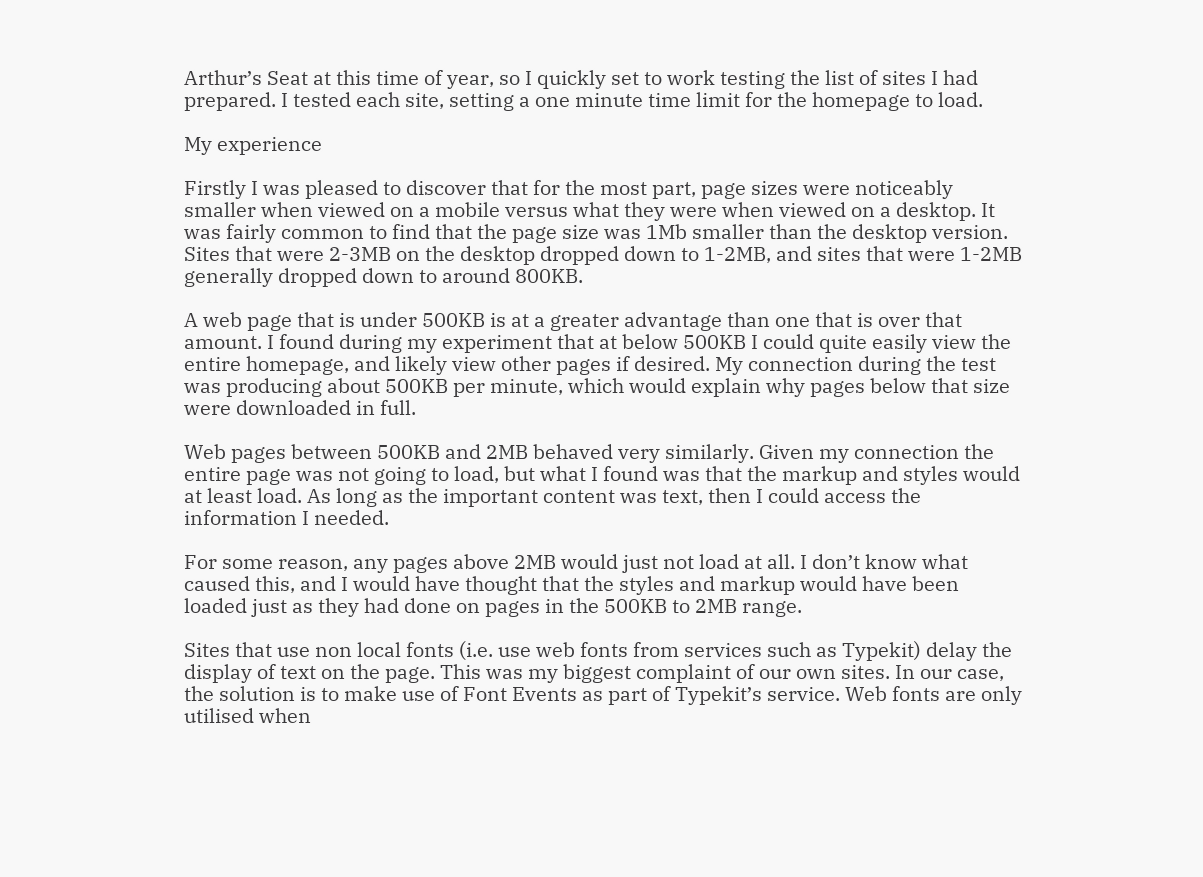Arthur’s Seat at this time of year, so I quickly set to work testing the list of sites I had prepared. I tested each site, setting a one minute time limit for the homepage to load.

My experience

Firstly I was pleased to discover that for the most part, page sizes were noticeably smaller when viewed on a mobile versus what they were when viewed on a desktop. It was fairly common to find that the page size was 1Mb smaller than the desktop version. Sites that were 2-3MB on the desktop dropped down to 1-2MB, and sites that were 1-2MB generally dropped down to around 800KB.

A web page that is under 500KB is at a greater advantage than one that is over that amount. I found during my experiment that at below 500KB I could quite easily view the entire homepage, and likely view other pages if desired. My connection during the test was producing about 500KB per minute, which would explain why pages below that size were downloaded in full.

Web pages between 500KB and 2MB behaved very similarly. Given my connection the entire page was not going to load, but what I found was that the markup and styles would at least load. As long as the important content was text, then I could access the information I needed.

For some reason, any pages above 2MB would just not load at all. I don’t know what caused this, and I would have thought that the styles and markup would have been loaded just as they had done on pages in the 500KB to 2MB range.

Sites that use non local fonts (i.e. use web fonts from services such as Typekit) delay the display of text on the page. This was my biggest complaint of our own sites. In our case, the solution is to make use of Font Events as part of Typekit’s service. Web fonts are only utilised when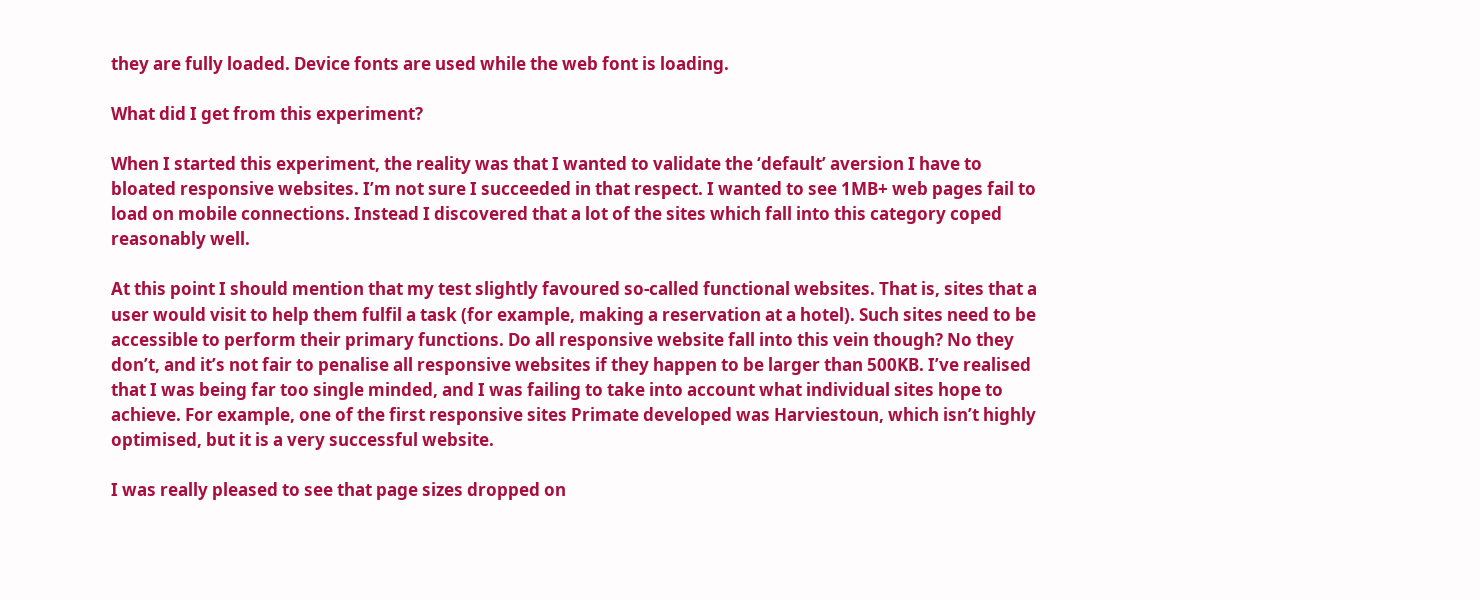they are fully loaded. Device fonts are used while the web font is loading.

What did I get from this experiment?

When I started this experiment, the reality was that I wanted to validate the ‘default’ aversion I have to bloated responsive websites. I’m not sure I succeeded in that respect. I wanted to see 1MB+ web pages fail to load on mobile connections. Instead I discovered that a lot of the sites which fall into this category coped reasonably well.

At this point I should mention that my test slightly favoured so-called functional websites. That is, sites that a user would visit to help them fulfil a task (for example, making a reservation at a hotel). Such sites need to be accessible to perform their primary functions. Do all responsive website fall into this vein though? No they don’t, and it’s not fair to penalise all responsive websites if they happen to be larger than 500KB. I’ve realised that I was being far too single minded, and I was failing to take into account what individual sites hope to achieve. For example, one of the first responsive sites Primate developed was Harviestoun, which isn’t highly optimised, but it is a very successful website.

I was really pleased to see that page sizes dropped on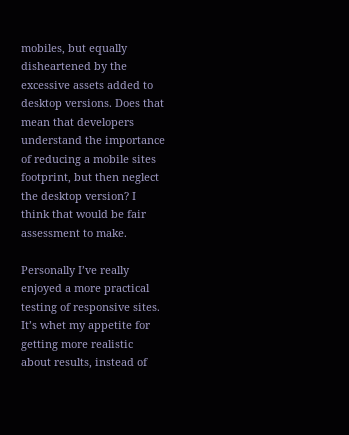mobiles, but equally disheartened by the excessive assets added to desktop versions. Does that mean that developers understand the importance of reducing a mobile sites footprint, but then neglect the desktop version? I think that would be fair assessment to make.

Personally I’ve really enjoyed a more practical testing of responsive sites. It’s whet my appetite for getting more realistic about results, instead of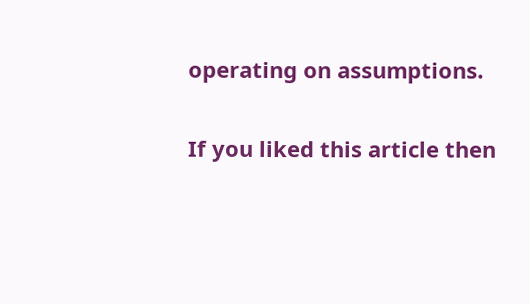operating on assumptions.

If you liked this article then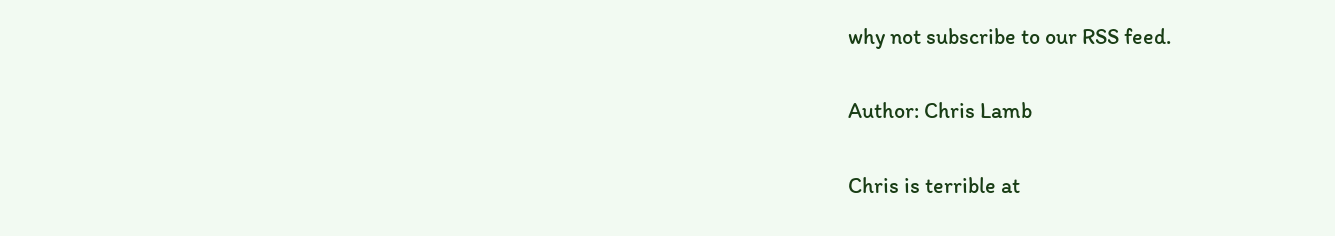why not subscribe to our RSS feed.

Author: Chris Lamb

Chris is terrible at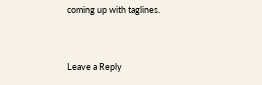coming up with taglines.


Leave a Reply